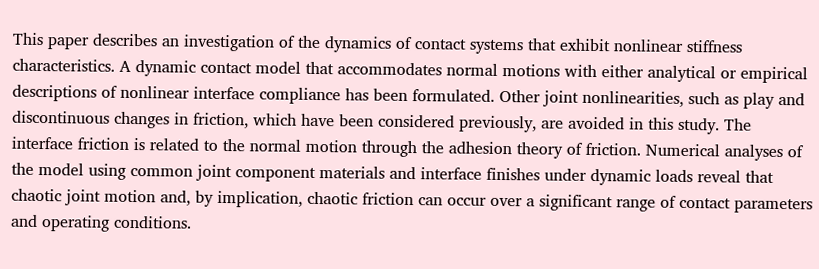This paper describes an investigation of the dynamics of contact systems that exhibit nonlinear stiffness characteristics. A dynamic contact model that accommodates normal motions with either analytical or empirical descriptions of nonlinear interface compliance has been formulated. Other joint nonlinearities, such as play and discontinuous changes in friction, which have been considered previously, are avoided in this study. The interface friction is related to the normal motion through the adhesion theory of friction. Numerical analyses of the model using common joint component materials and interface finishes under dynamic loads reveal that chaotic joint motion and, by implication, chaotic friction can occur over a significant range of contact parameters and operating conditions.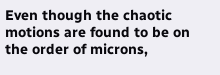Even though the chaotic motions are found to be on the order of microns,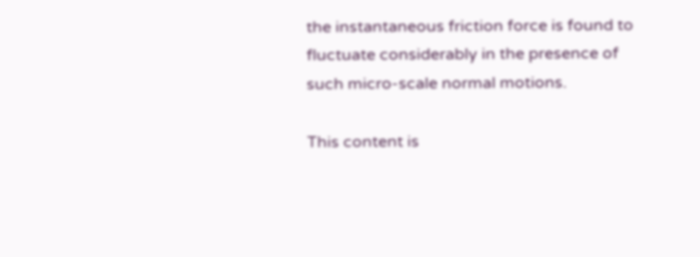the instantaneous friction force is found to fluctuate considerably in the presence of such micro-scale normal motions.

This content is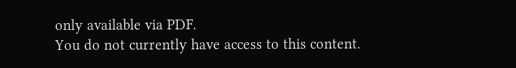only available via PDF.
You do not currently have access to this content.